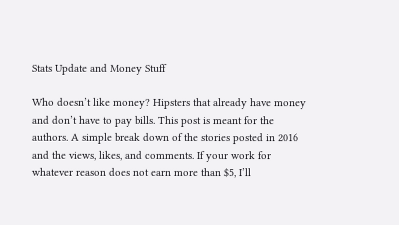Stats Update and Money Stuff

Who doesn’t like money? Hipsters that already have money and don’t have to pay bills. This post is meant for the authors. A simple break down of the stories posted in 2016 and the views, likes, and comments. If your work for whatever reason does not earn more than $5, I’ll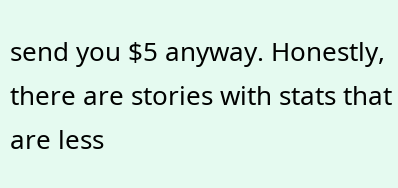send you $5 anyway. Honestly, there are stories with stats that are less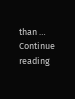than … Continue reading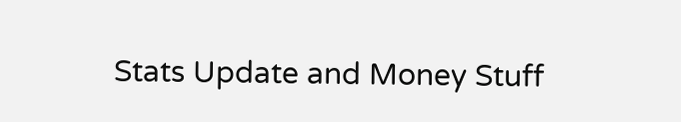Stats Update and Money Stuff